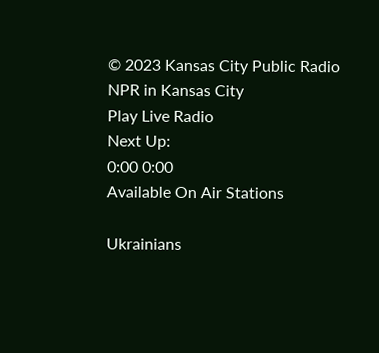© 2023 Kansas City Public Radio
NPR in Kansas City
Play Live Radio
Next Up:
0:00 0:00
Available On Air Stations

Ukrainians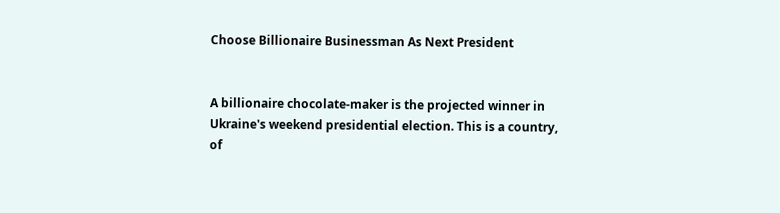Choose Billionaire Businessman As Next President


A billionaire chocolate-maker is the projected winner in Ukraine's weekend presidential election. This is a country, of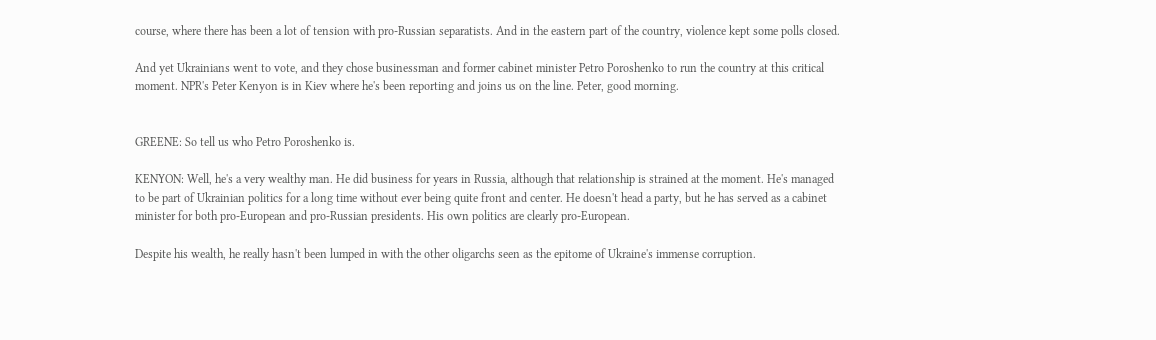course, where there has been a lot of tension with pro-Russian separatists. And in the eastern part of the country, violence kept some polls closed.

And yet Ukrainians went to vote, and they chose businessman and former cabinet minister Petro Poroshenko to run the country at this critical moment. NPR's Peter Kenyon is in Kiev where he's been reporting and joins us on the line. Peter, good morning.


GREENE: So tell us who Petro Poroshenko is.

KENYON: Well, he's a very wealthy man. He did business for years in Russia, although that relationship is strained at the moment. He's managed to be part of Ukrainian politics for a long time without ever being quite front and center. He doesn't head a party, but he has served as a cabinet minister for both pro-European and pro-Russian presidents. His own politics are clearly pro-European.

Despite his wealth, he really hasn't been lumped in with the other oligarchs seen as the epitome of Ukraine's immense corruption.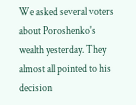We asked several voters about Poroshenko's wealth yesterday. They almost all pointed to his decision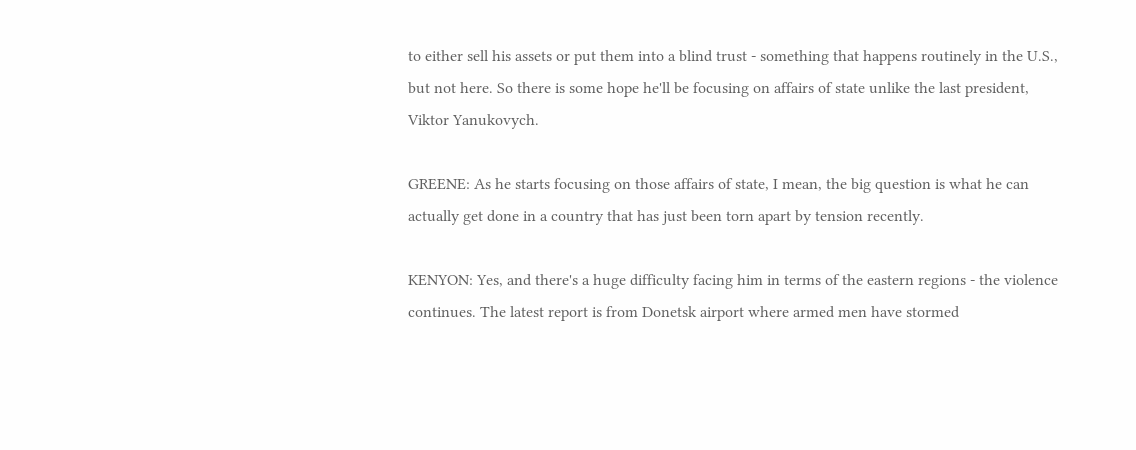to either sell his assets or put them into a blind trust - something that happens routinely in the U.S., but not here. So there is some hope he'll be focusing on affairs of state unlike the last president, Viktor Yanukovych.

GREENE: As he starts focusing on those affairs of state, I mean, the big question is what he can actually get done in a country that has just been torn apart by tension recently.

KENYON: Yes, and there's a huge difficulty facing him in terms of the eastern regions - the violence continues. The latest report is from Donetsk airport where armed men have stormed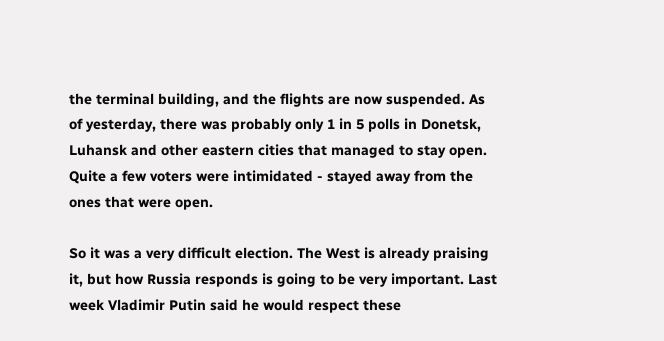the terminal building, and the flights are now suspended. As of yesterday, there was probably only 1 in 5 polls in Donetsk, Luhansk and other eastern cities that managed to stay open. Quite a few voters were intimidated - stayed away from the ones that were open.

So it was a very difficult election. The West is already praising it, but how Russia responds is going to be very important. Last week Vladimir Putin said he would respect these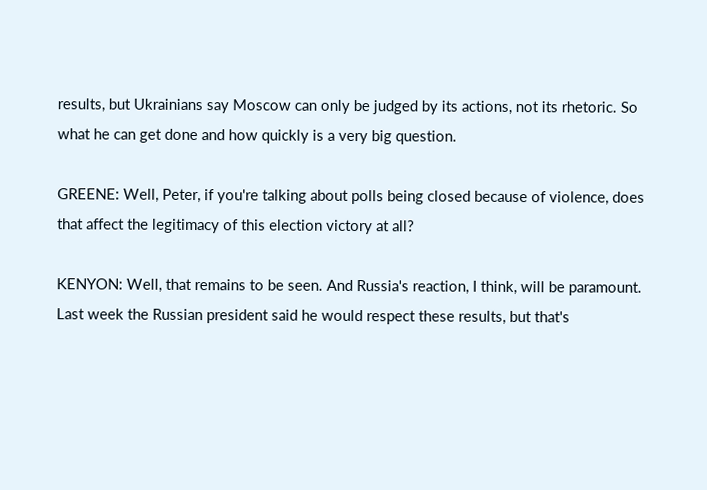results, but Ukrainians say Moscow can only be judged by its actions, not its rhetoric. So what he can get done and how quickly is a very big question.

GREENE: Well, Peter, if you're talking about polls being closed because of violence, does that affect the legitimacy of this election victory at all?

KENYON: Well, that remains to be seen. And Russia's reaction, I think, will be paramount. Last week the Russian president said he would respect these results, but that's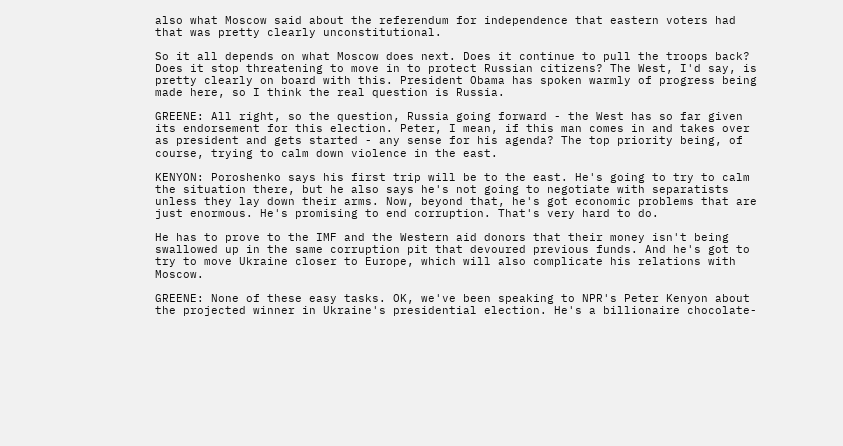also what Moscow said about the referendum for independence that eastern voters had that was pretty clearly unconstitutional.

So it all depends on what Moscow does next. Does it continue to pull the troops back? Does it stop threatening to move in to protect Russian citizens? The West, I'd say, is pretty clearly on board with this. President Obama has spoken warmly of progress being made here, so I think the real question is Russia.

GREENE: All right, so the question, Russia going forward - the West has so far given its endorsement for this election. Peter, I mean, if this man comes in and takes over as president and gets started - any sense for his agenda? The top priority being, of course, trying to calm down violence in the east.

KENYON: Poroshenko says his first trip will be to the east. He's going to try to calm the situation there, but he also says he's not going to negotiate with separatists unless they lay down their arms. Now, beyond that, he's got economic problems that are just enormous. He's promising to end corruption. That's very hard to do.

He has to prove to the IMF and the Western aid donors that their money isn't being swallowed up in the same corruption pit that devoured previous funds. And he's got to try to move Ukraine closer to Europe, which will also complicate his relations with Moscow.

GREENE: None of these easy tasks. OK, we've been speaking to NPR's Peter Kenyon about the projected winner in Ukraine's presidential election. He's a billionaire chocolate-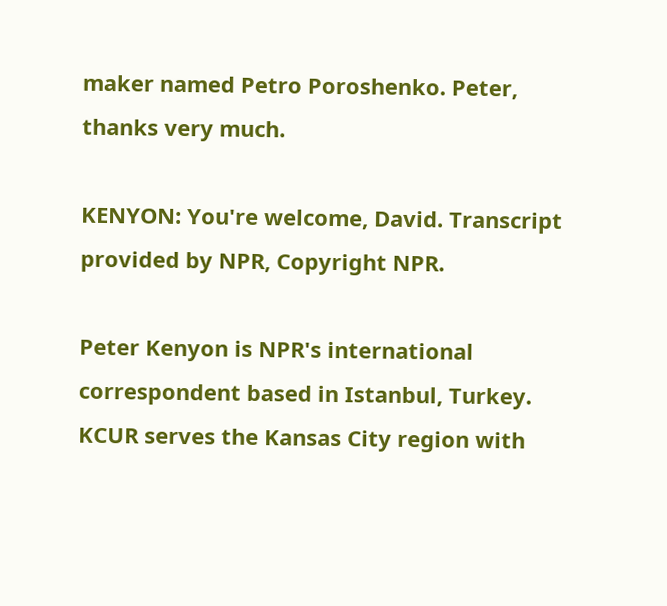maker named Petro Poroshenko. Peter, thanks very much.

KENYON: You're welcome, David. Transcript provided by NPR, Copyright NPR.

Peter Kenyon is NPR's international correspondent based in Istanbul, Turkey.
KCUR serves the Kansas City region with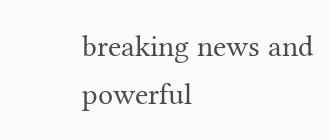breaking news and powerful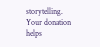storytelling.
Your donation helps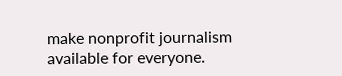make nonprofit journalism available for everyone.